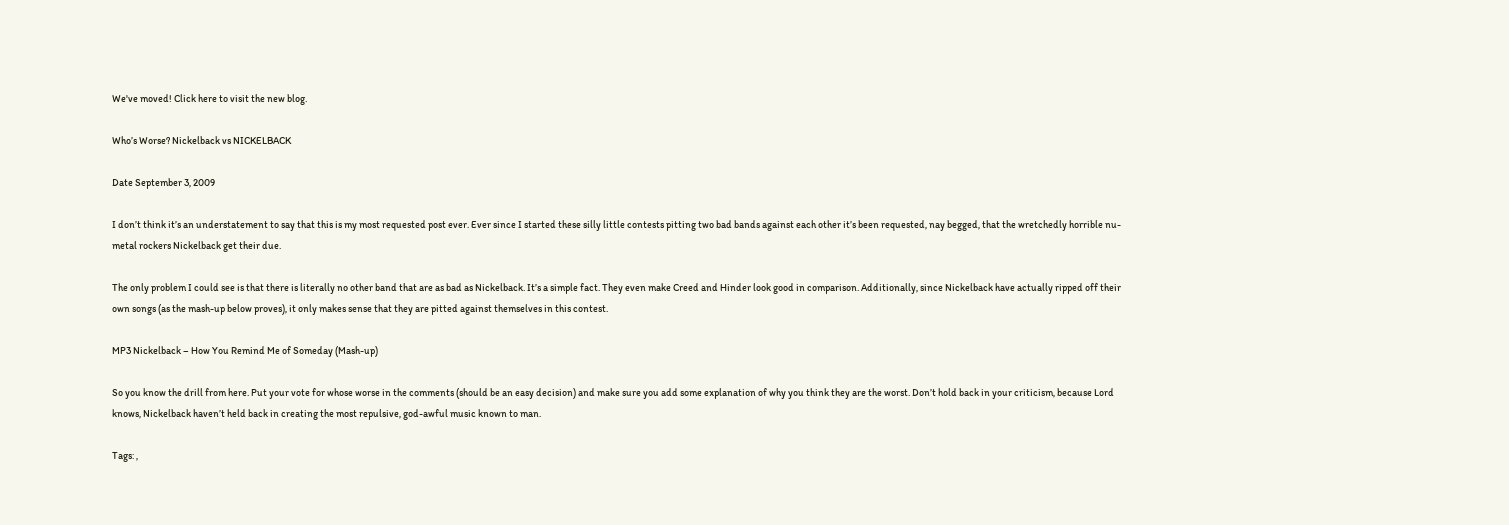We've moved! Click here to visit the new blog.

Who’s Worse? Nickelback vs NICKELBACK

Date September 3, 2009

I don’t think it’s an understatement to say that this is my most requested post ever. Ever since I started these silly little contests pitting two bad bands against each other it’s been requested, nay begged, that the wretchedly horrible nu-metal rockers Nickelback get their due.

The only problem I could see is that there is literally no other band that are as bad as Nickelback. It’s a simple fact. They even make Creed and Hinder look good in comparison. Additionally, since Nickelback have actually ripped off their own songs (as the mash-up below proves), it only makes sense that they are pitted against themselves in this contest.

MP3 Nickelback – How You Remind Me of Someday (Mash-up)

So you know the drill from here. Put your vote for whose worse in the comments (should be an easy decision) and make sure you add some explanation of why you think they are the worst. Don’t hold back in your criticism, because Lord knows, Nickelback haven’t held back in creating the most repulsive, god-awful music known to man.

Tags: ,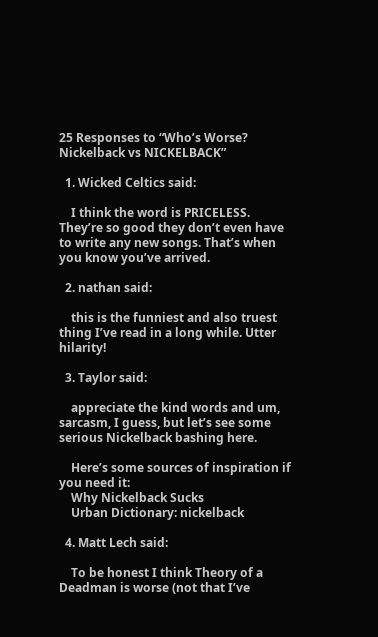25 Responses to “Who’s Worse? Nickelback vs NICKELBACK”

  1. Wicked Celtics said:

    I think the word is PRICELESS. They’re so good they don’t even have to write any new songs. That’s when you know you’ve arrived.

  2. nathan said:

    this is the funniest and also truest thing I’ve read in a long while. Utter hilarity!

  3. Taylor said:

    appreciate the kind words and um, sarcasm, I guess, but let’s see some serious Nickelback bashing here.

    Here’s some sources of inspiration if you need it:
    Why Nickelback Sucks
    Urban Dictionary: nickelback

  4. Matt Lech said:

    To be honest I think Theory of a Deadman is worse (not that I’ve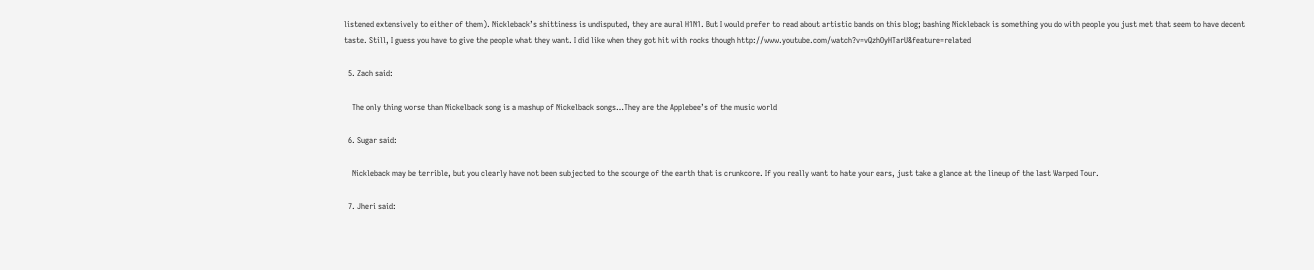listened extensively to either of them). Nickleback’s shittiness is undisputed, they are aural H1N1. But I would prefer to read about artistic bands on this blog; bashing Nickleback is something you do with people you just met that seem to have decent taste. Still, I guess you have to give the people what they want. I did like when they got hit with rocks though http://www.youtube.com/watch?v=vQzhOyHTarU&feature=related

  5. Zach said:

    The only thing worse than Nickelback song is a mashup of Nickelback songs…They are the Applebee’s of the music world

  6. Sugar said:

    Nickleback may be terrible, but you clearly have not been subjected to the scourge of the earth that is crunkcore. If you really want to hate your ears, just take a glance at the lineup of the last Warped Tour.

  7. Jheri said: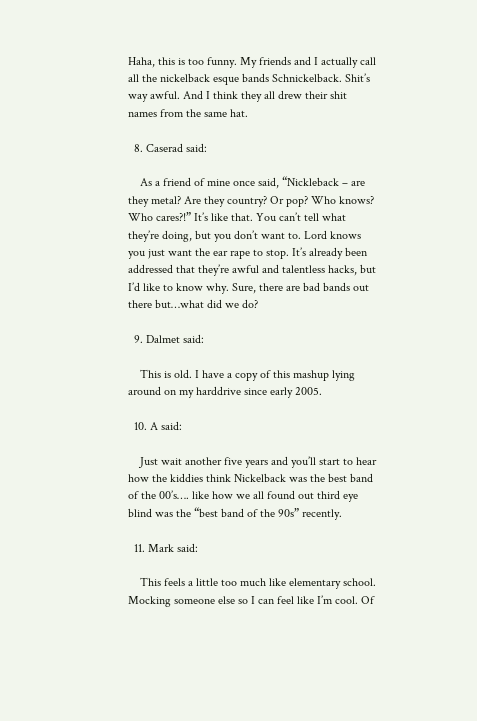Haha, this is too funny. My friends and I actually call all the nickelback esque bands Schnickelback. Shit’s way awful. And I think they all drew their shit names from the same hat.

  8. Caserad said:

    As a friend of mine once said, “Nickleback – are they metal? Are they country? Or pop? Who knows? Who cares?!” It’s like that. You can’t tell what they’re doing, but you don’t want to. Lord knows you just want the ear rape to stop. It’s already been addressed that they’re awful and talentless hacks, but I’d like to know why. Sure, there are bad bands out there but…what did we do?

  9. Dalmet said:

    This is old. I have a copy of this mashup lying around on my harddrive since early 2005.

  10. A said:

    Just wait another five years and you’ll start to hear how the kiddies think Nickelback was the best band of the 00’s…. like how we all found out third eye blind was the “best band of the 90s” recently.

  11. Mark said:

    This feels a little too much like elementary school. Mocking someone else so I can feel like I’m cool. Of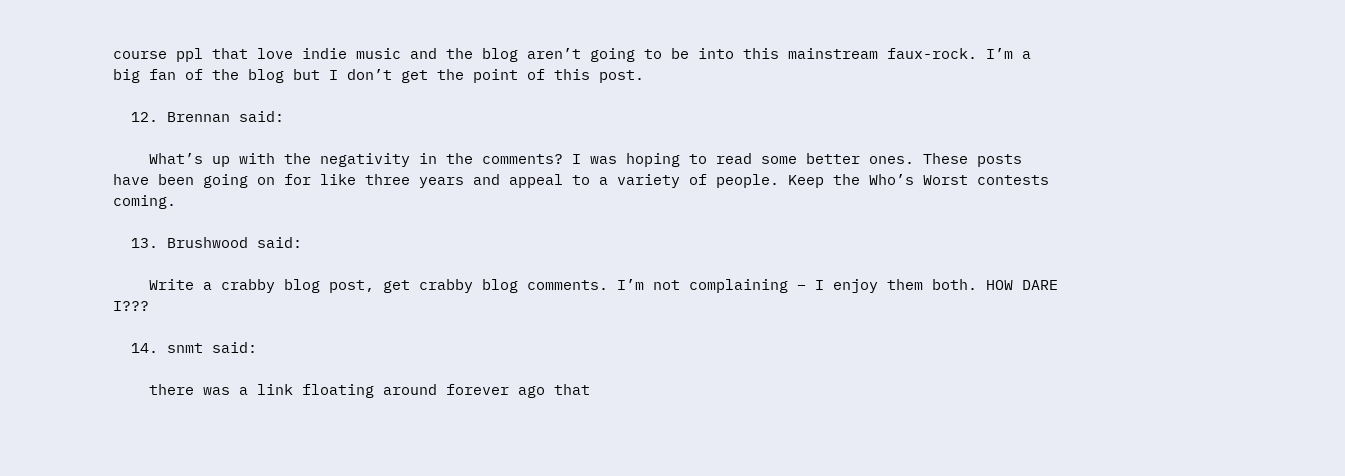course ppl that love indie music and the blog aren’t going to be into this mainstream faux-rock. I’m a big fan of the blog but I don’t get the point of this post.

  12. Brennan said:

    What’s up with the negativity in the comments? I was hoping to read some better ones. These posts have been going on for like three years and appeal to a variety of people. Keep the Who’s Worst contests coming.

  13. Brushwood said:

    Write a crabby blog post, get crabby blog comments. I’m not complaining – I enjoy them both. HOW DARE I???

  14. snmt said:

    there was a link floating around forever ago that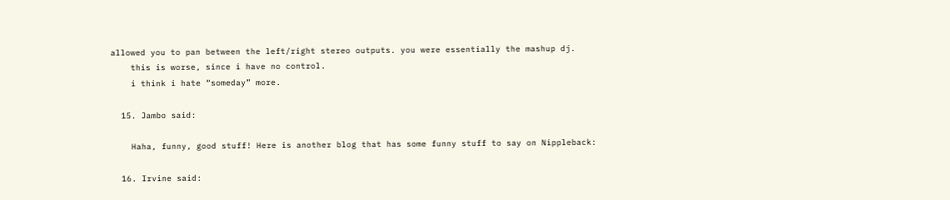allowed you to pan between the left/right stereo outputs. you were essentially the mashup dj.
    this is worse, since i have no control.
    i think i hate “someday” more.

  15. Jambo said:

    Haha, funny, good stuff! Here is another blog that has some funny stuff to say on Nippleback:

  16. Irvine said: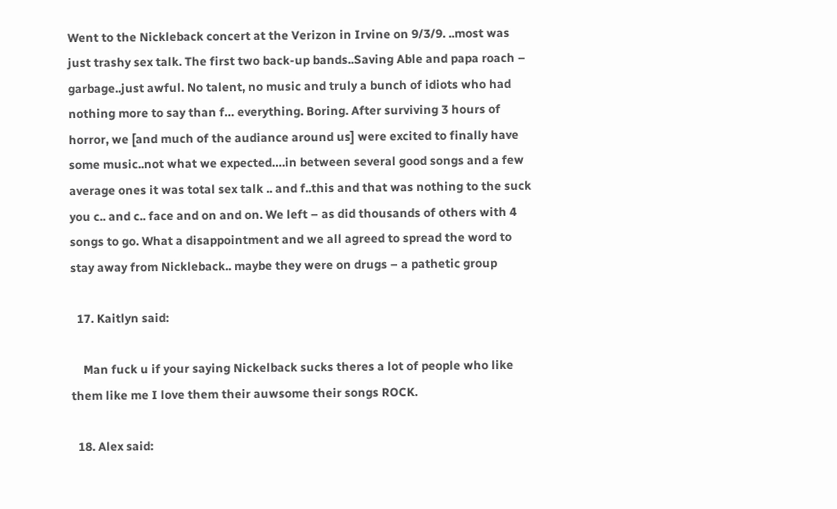Went to the Nickleback concert at the Verizon in Irvine on 9/3/9. ..most was just trashy sex talk. The first two back-up bands..Saving Able and papa roach – garbage..just awful. No talent, no music and truly a bunch of idiots who had nothing more to say than f… everything. Boring. After surviving 3 hours of horror, we [and much of the audiance around us] were excited to finally have some music..not what we expected….in between several good songs and a few average ones it was total sex talk .. and f..this and that was nothing to the suck you c.. and c.. face and on and on. We left – as did thousands of others with 4 songs to go. What a disappointment and we all agreed to spread the word to stay away from Nickleback.. maybe they were on drugs – a pathetic group

  17. Kaitlyn said:

    Man fuck u if your saying Nickelback sucks theres a lot of people who like them like me I love them their auwsome their songs ROCK.

  18. Alex said: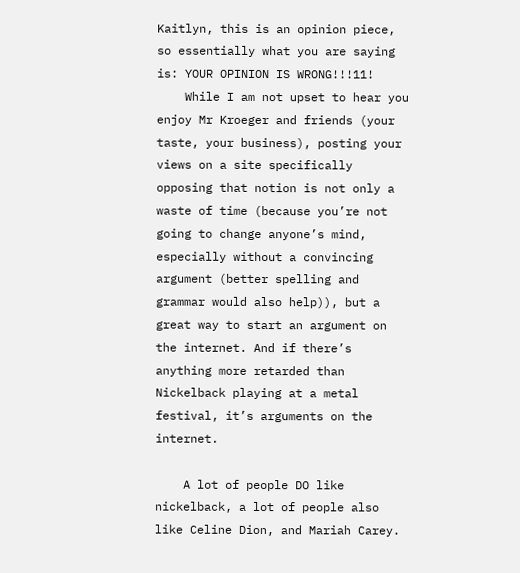Kaitlyn, this is an opinion piece, so essentially what you are saying is: YOUR OPINION IS WRONG!!!11!
    While I am not upset to hear you enjoy Mr Kroeger and friends (your taste, your business), posting your views on a site specifically opposing that notion is not only a waste of time (because you’re not going to change anyone’s mind, especially without a convincing argument (better spelling and grammar would also help)), but a great way to start an argument on the internet. And if there’s anything more retarded than Nickelback playing at a metal festival, it’s arguments on the internet.

    A lot of people DO like nickelback, a lot of people also like Celine Dion, and Mariah Carey.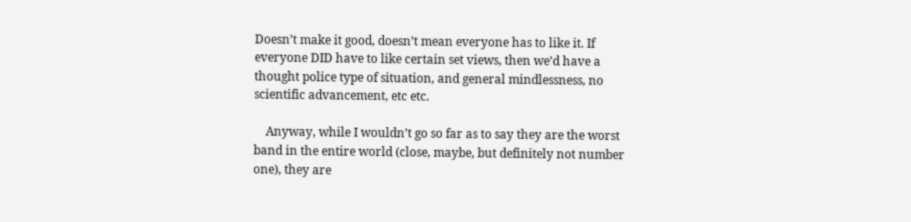Doesn’t make it good, doesn’t mean everyone has to like it. If everyone DID have to like certain set views, then we’d have a thought police type of situation, and general mindlessness, no scientific advancement, etc etc.

    Anyway, while I wouldn’t go so far as to say they are the worst band in the entire world (close, maybe, but definitely not number one), they are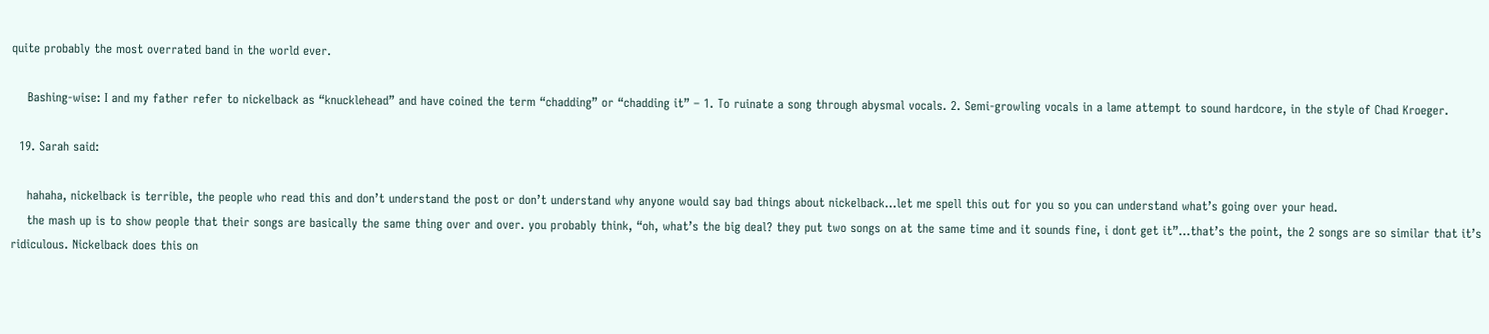quite probably the most overrated band in the world ever.

    Bashing-wise: I and my father refer to nickelback as “knucklehead” and have coined the term “chadding” or “chadding it” – 1. To ruinate a song through abysmal vocals. 2. Semi-growling vocals in a lame attempt to sound hardcore, in the style of Chad Kroeger.

  19. Sarah said:

    hahaha, nickelback is terrible, the people who read this and don’t understand the post or don’t understand why anyone would say bad things about nickelback…let me spell this out for you so you can understand what’s going over your head.
    the mash up is to show people that their songs are basically the same thing over and over. you probably think, “oh, what’s the big deal? they put two songs on at the same time and it sounds fine, i dont get it”…that’s the point, the 2 songs are so similar that it’s ridiculous. Nickelback does this on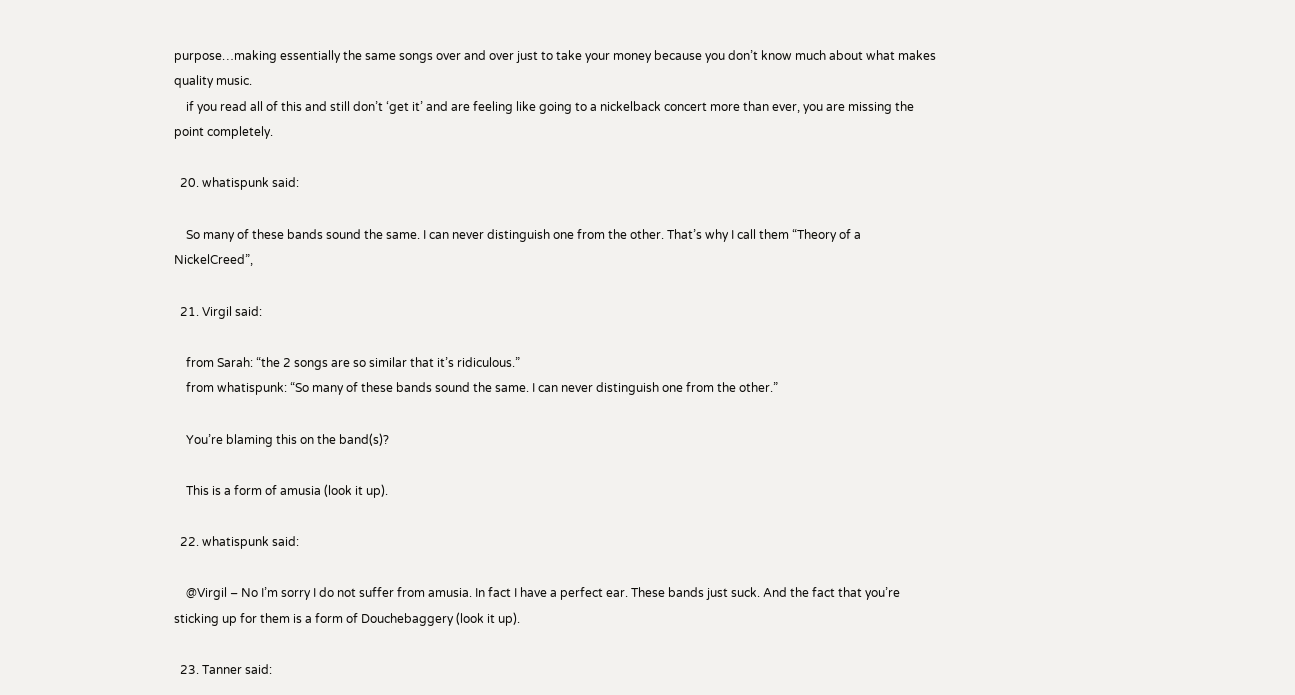purpose…making essentially the same songs over and over just to take your money because you don’t know much about what makes quality music.
    if you read all of this and still don’t ‘get it’ and are feeling like going to a nickelback concert more than ever, you are missing the point completely.

  20. whatispunk said:

    So many of these bands sound the same. I can never distinguish one from the other. That’s why I call them “Theory of a NickelCreed”,

  21. Virgil said:

    from Sarah: “the 2 songs are so similar that it’s ridiculous.”
    from whatispunk: “So many of these bands sound the same. I can never distinguish one from the other.”

    You’re blaming this on the band(s)?

    This is a form of amusia (look it up).

  22. whatispunk said:

    @Virgil – No I’m sorry I do not suffer from amusia. In fact I have a perfect ear. These bands just suck. And the fact that you’re sticking up for them is a form of Douchebaggery (look it up).

  23. Tanner said: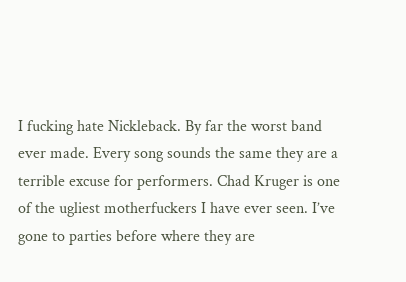I fucking hate Nickleback. By far the worst band ever made. Every song sounds the same they are a terrible excuse for performers. Chad Kruger is one of the ugliest motherfuckers I have ever seen. I’ve gone to parties before where they are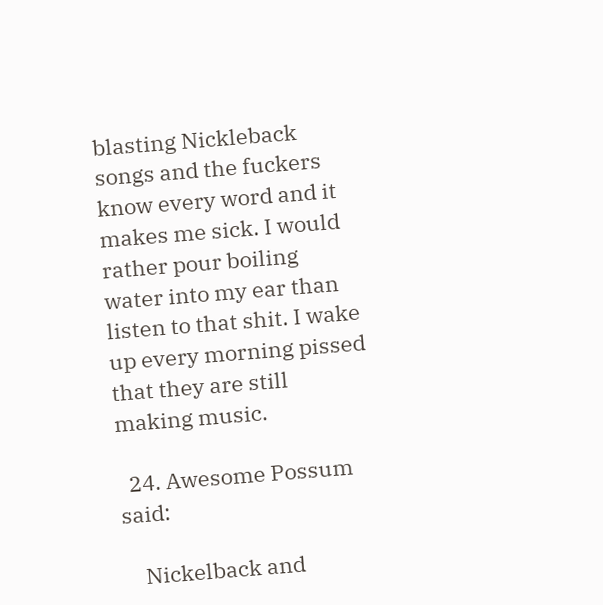blasting Nickleback songs and the fuckers know every word and it makes me sick. I would rather pour boiling water into my ear than listen to that shit. I wake up every morning pissed that they are still making music.

  24. Awesome Possum said:

    Nickelback and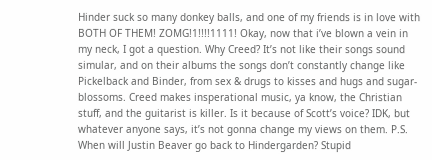Hinder suck so many donkey balls, and one of my friends is in love with BOTH OF THEM! ZOMG!1!!!!1111! Okay, now that i’ve blown a vein in my neck, I got a question. Why Creed? It’s not like their songs sound simular, and on their albums the songs don’t constantly change like Pickelback and Binder, from sex & drugs to kisses and hugs and sugar-blossoms. Creed makes insperational music, ya know, the Christian stuff, and the guitarist is killer. Is it because of Scott’s voice? IDK, but whatever anyone says, it’s not gonna change my views on them. P.S. When will Justin Beaver go back to Hindergarden? Stupid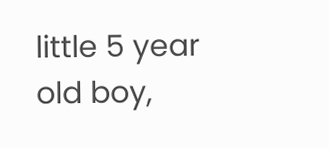little 5 year old boy,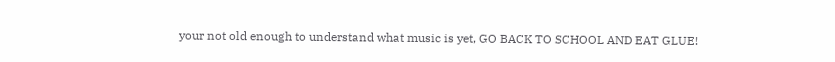your not old enough to understand what music is yet, GO BACK TO SCHOOL AND EAT GLUE!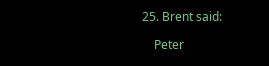25. Brent said:

    Peter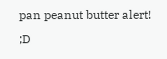pan peanut butter alert! ;D